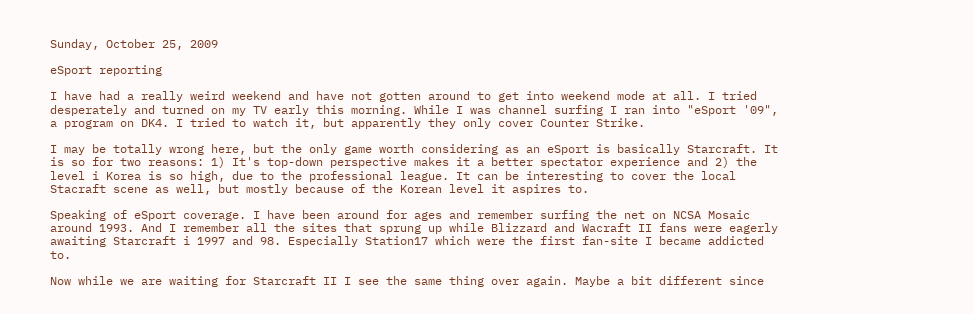Sunday, October 25, 2009

eSport reporting

I have had a really weird weekend and have not gotten around to get into weekend mode at all. I tried desperately and turned on my TV early this morning. While I was channel surfing I ran into "eSport '09", a program on DK4. I tried to watch it, but apparently they only cover Counter Strike.

I may be totally wrong here, but the only game worth considering as an eSport is basically Starcraft. It is so for two reasons: 1) It's top-down perspective makes it a better spectator experience and 2) the level i Korea is so high, due to the professional league. It can be interesting to cover the local Stacraft scene as well, but mostly because of the Korean level it aspires to.

Speaking of eSport coverage. I have been around for ages and remember surfing the net on NCSA Mosaic around 1993. And I remember all the sites that sprung up while Blizzard and Wacraft II fans were eagerly awaiting Starcraft i 1997 and 98. Especially Station17 which were the first fan-site I became addicted to.

Now while we are waiting for Starcraft II I see the same thing over again. Maybe a bit different since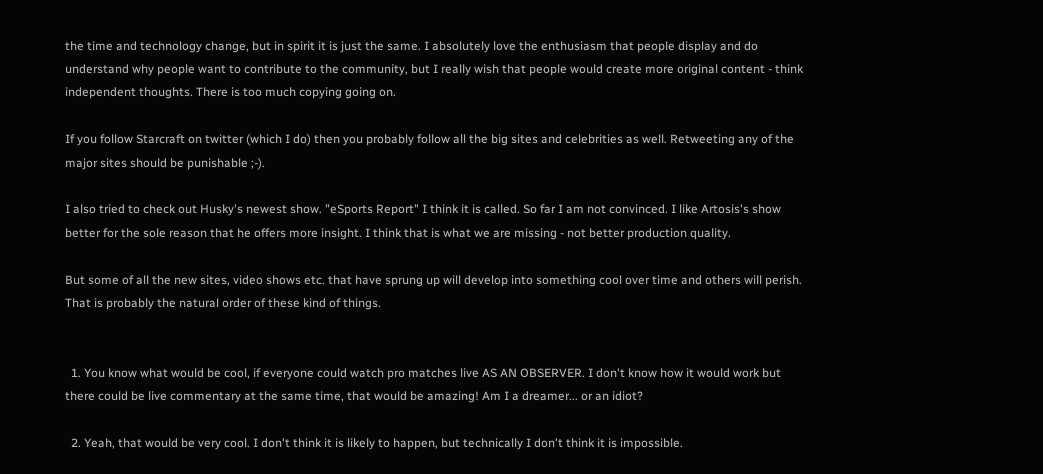the time and technology change, but in spirit it is just the same. I absolutely love the enthusiasm that people display and do understand why people want to contribute to the community, but I really wish that people would create more original content - think independent thoughts. There is too much copying going on.

If you follow Starcraft on twitter (which I do) then you probably follow all the big sites and celebrities as well. Retweeting any of the major sites should be punishable ;-).

I also tried to check out Husky's newest show. "eSports Report" I think it is called. So far I am not convinced. I like Artosis's show better for the sole reason that he offers more insight. I think that is what we are missing - not better production quality.

But some of all the new sites, video shows etc. that have sprung up will develop into something cool over time and others will perish. That is probably the natural order of these kind of things.


  1. You know what would be cool, if everyone could watch pro matches live AS AN OBSERVER. I don't know how it would work but there could be live commentary at the same time, that would be amazing! Am I a dreamer... or an idiot?

  2. Yeah, that would be very cool. I don't think it is likely to happen, but technically I don't think it is impossible.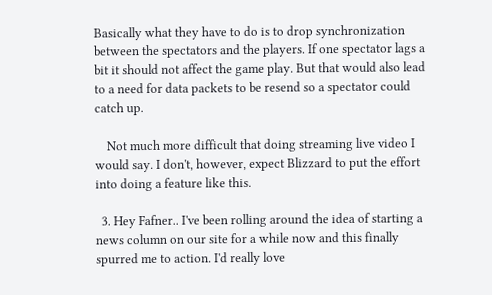Basically what they have to do is to drop synchronization between the spectators and the players. If one spectator lags a bit it should not affect the game play. But that would also lead to a need for data packets to be resend so a spectator could catch up.

    Not much more difficult that doing streaming live video I would say. I don't, however, expect Blizzard to put the effort into doing a feature like this.

  3. Hey Fafner.. I've been rolling around the idea of starting a news column on our site for a while now and this finally spurred me to action. I'd really love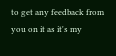to get any feedback from you on it as it's my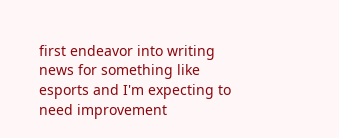first endeavor into writing news for something like esports and I'm expecting to need improvement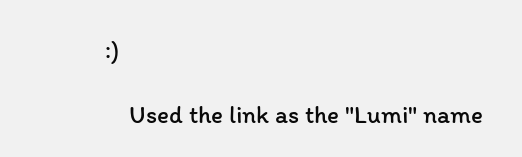:)

    Used the link as the "Lumi" name